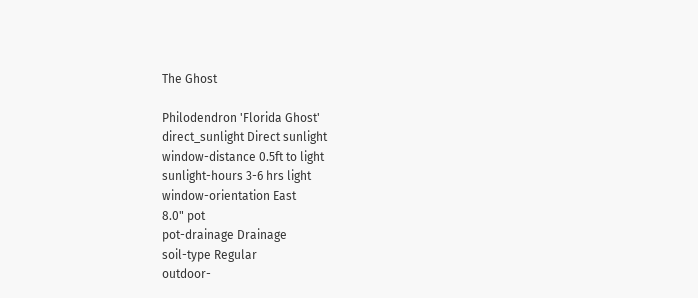The Ghost

Philodendron 'Florida Ghost'
direct_sunlight Direct sunlight
window-distance 0.5ft to light
sunlight-hours 3-6 hrs light
window-orientation East
8.0" pot
pot-drainage Drainage
soil-type Regular
outdoor-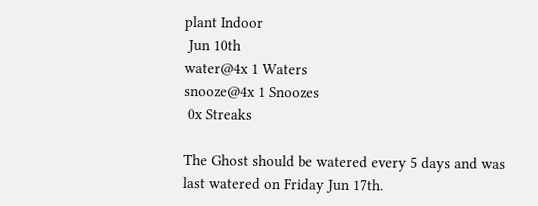plant Indoor
 Jun 10th
water@4x 1 Waters
snooze@4x 1 Snoozes
 0x Streaks

The Ghost should be watered every 5 days and was last watered on Friday Jun 17th.